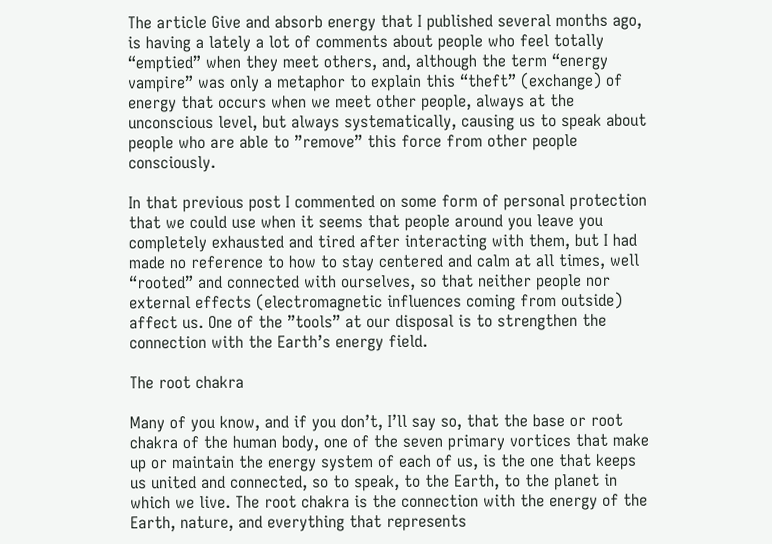The article Give and absorb energy that I published several months ago, is having a lately a lot of comments about people who feel totally “emptied” when they meet others, and, although the term “energy vampire” was only a metaphor to explain this “theft” (exchange) of energy that occurs when we meet other people, always at the unconscious level, but always systematically, causing us to speak about people who are able to ”remove” this force from other people consciously.

In that previous post I commented on some form of personal protection that we could use when it seems that people around you leave you completely exhausted and tired after interacting with them, but I had made no reference to how to stay centered and calm at all times, well “rooted” and connected with ourselves, so that neither people nor external effects (electromagnetic influences coming from outside) affect us. One of the ”tools” at our disposal is to strengthen the connection with the Earth’s energy field.

The root chakra

Many of you know, and if you don’t, I’ll say so, that the base or root chakra of the human body, one of the seven primary vortices that make up or maintain the energy system of each of us, is the one that keeps us united and connected, so to speak, to the Earth, to the planet in which we live. The root chakra is the connection with the energy of the Earth, nature, and everything that represents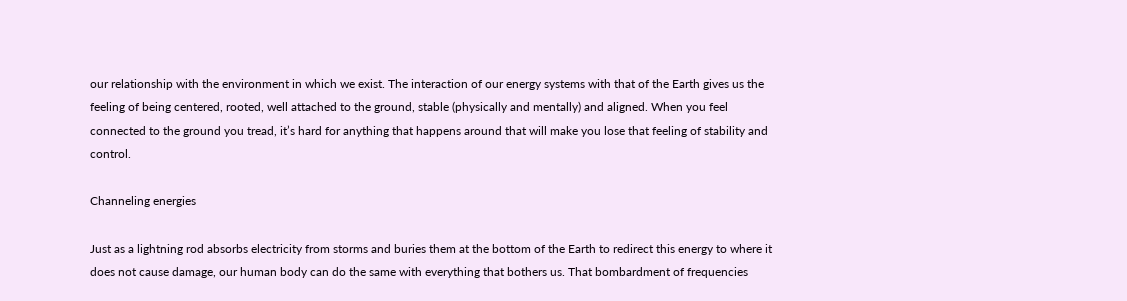our relationship with the environment in which we exist. The interaction of our energy systems with that of the Earth gives us the feeling of being centered, rooted, well attached to the ground, stable (physically and mentally) and aligned. When you feel connected to the ground you tread, it’s hard for anything that happens around that will make you lose that feeling of stability and control.

Channeling energies

Just as a lightning rod absorbs electricity from storms and buries them at the bottom of the Earth to redirect this energy to where it does not cause damage, our human body can do the same with everything that bothers us. That bombardment of frequencies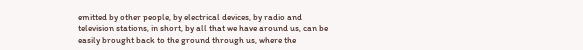emitted by other people, by electrical devices, by radio and television stations, in short, by all that we have around us, can be easily brought back to the ground through us, where the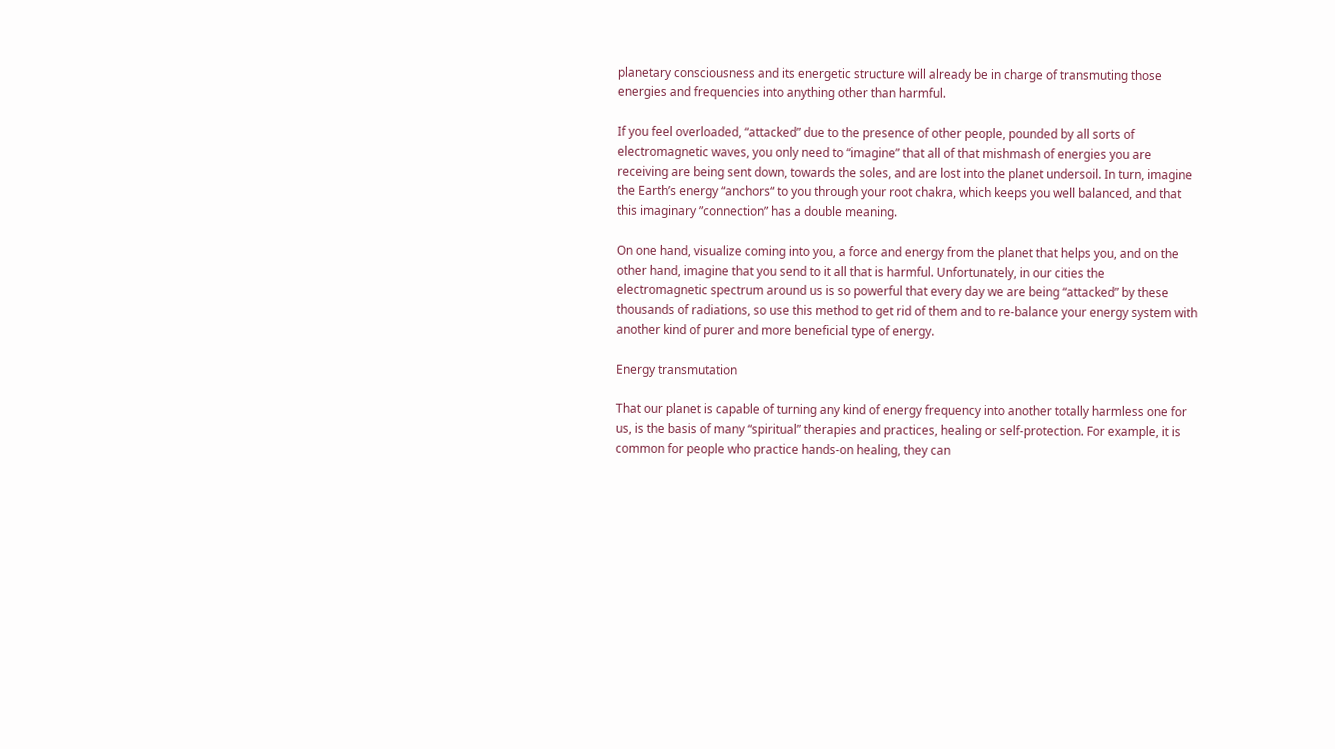planetary consciousness and its energetic structure will already be in charge of transmuting those energies and frequencies into anything other than harmful.

If you feel overloaded, “attacked” due to the presence of other people, pounded by all sorts of electromagnetic waves, you only need to “imagine” that all of that mishmash of energies you are receiving are being sent down, towards the soles, and are lost into the planet undersoil. In turn, imagine the Earth’s energy “anchors“ to you through your root chakra, which keeps you well balanced, and that this imaginary ”connection” has a double meaning.

On one hand, visualize coming into you, a force and energy from the planet that helps you, and on the other hand, imagine that you send to it all that is harmful. Unfortunately, in our cities the electromagnetic spectrum around us is so powerful that every day we are being “attacked” by these thousands of radiations, so use this method to get rid of them and to re-balance your energy system with another kind of purer and more beneficial type of energy.

Energy transmutation

That our planet is capable of turning any kind of energy frequency into another totally harmless one for us, is the basis of many “spiritual” therapies and practices, healing or self-protection. For example, it is common for people who practice hands-on healing, they can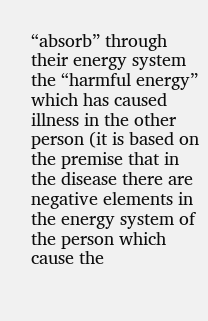“absorb” through their energy system the “harmful energy” which has caused illness in the other person (it is based on the premise that in the disease there are negative elements in the energy system of the person which cause the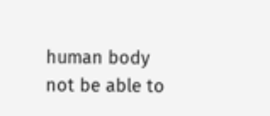human body not be able to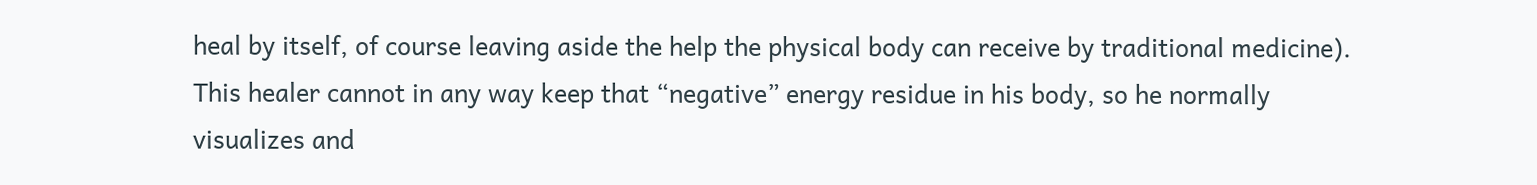heal by itself, of course leaving aside the help the physical body can receive by traditional medicine). This healer cannot in any way keep that “negative” energy residue in his body, so he normally visualizes and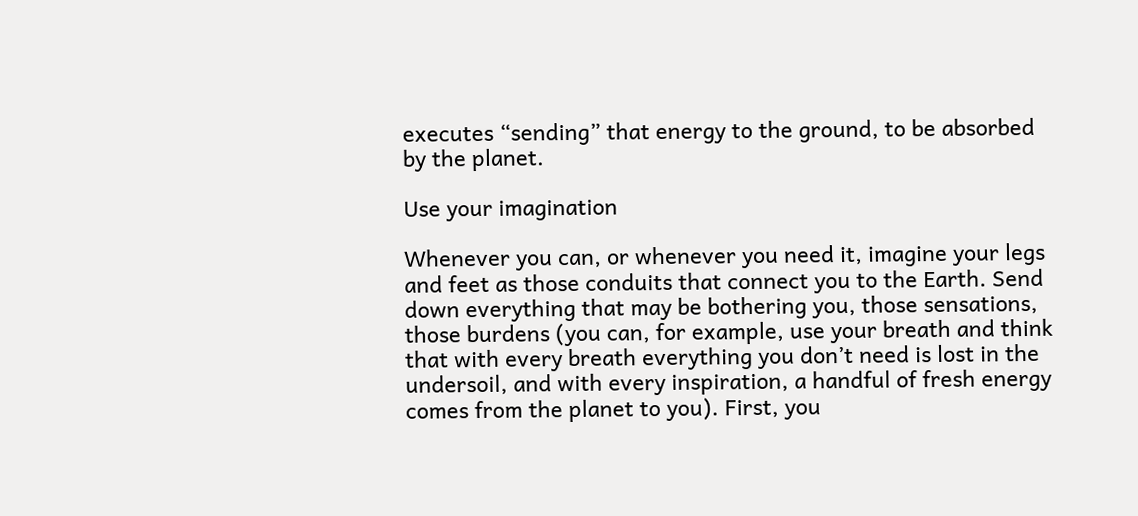executes “sending” that energy to the ground, to be absorbed by the planet.

Use your imagination

Whenever you can, or whenever you need it, imagine your legs and feet as those conduits that connect you to the Earth. Send down everything that may be bothering you, those sensations, those burdens (you can, for example, use your breath and think that with every breath everything you don’t need is lost in the undersoil, and with every inspiration, a handful of fresh energy comes from the planet to you). First, you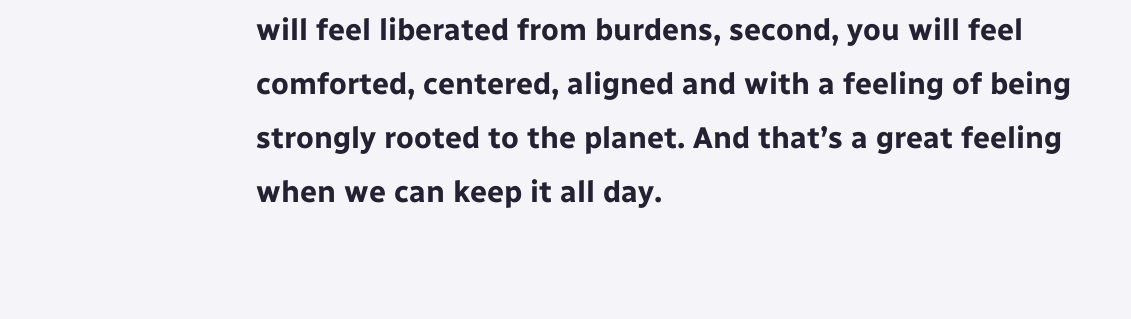will feel liberated from burdens, second, you will feel comforted, centered, aligned and with a feeling of being strongly rooted to the planet. And that’s a great feeling when we can keep it all day.